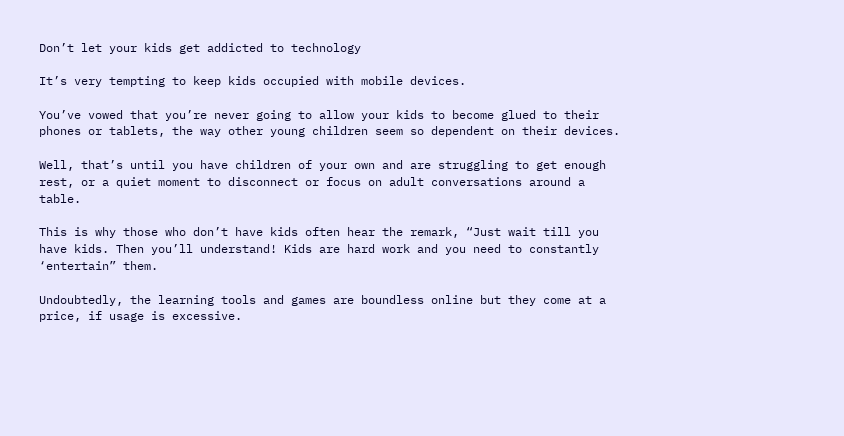Don’t let your kids get addicted to technology

It’s very tempting to keep kids occupied with mobile devices.

You’ve vowed that you’re never going to allow your kids to become glued to their phones or tablets, the way other young children seem so dependent on their devices.

Well, that’s until you have children of your own and are struggling to get enough rest, or a quiet moment to disconnect or focus on adult conversations around a table.

This is why those who don’t have kids often hear the remark, “Just wait till you have kids. Then you’ll understand! Kids are hard work and you need to constantly ‘entertain” them.

Undoubtedly, the learning tools and games are boundless online but they come at a price, if usage is excessive.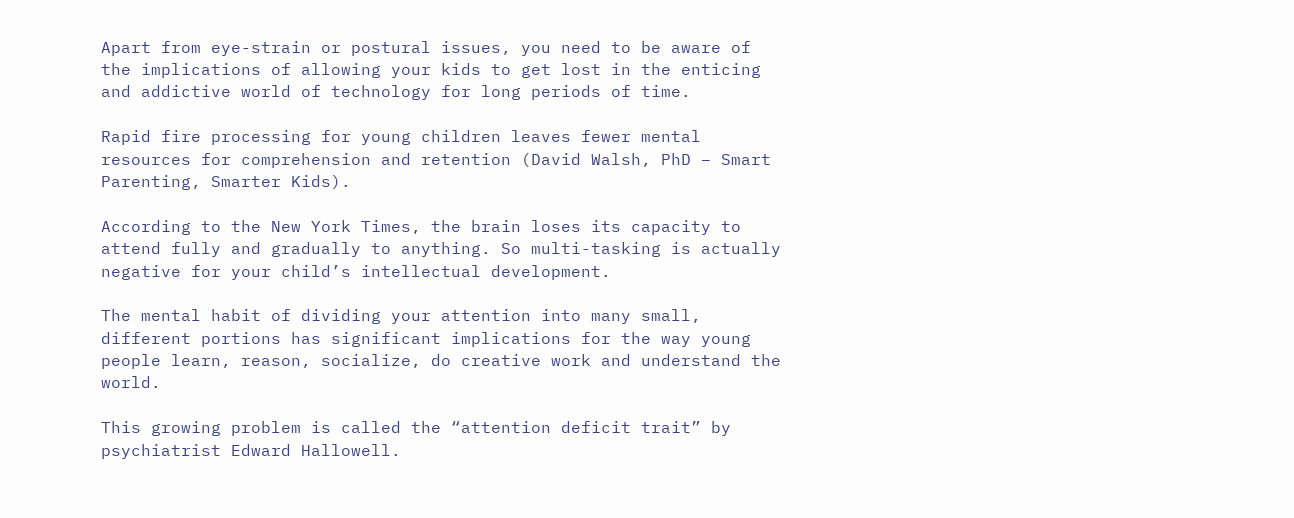Apart from eye-strain or postural issues, you need to be aware of the implications of allowing your kids to get lost in the enticing and addictive world of technology for long periods of time.

Rapid fire processing for young children leaves fewer mental resources for comprehension and retention (David Walsh, PhD – Smart Parenting, Smarter Kids).

According to the New York Times, the brain loses its capacity to attend fully and gradually to anything. So multi-tasking is actually negative for your child’s intellectual development.

The mental habit of dividing your attention into many small, different portions has significant implications for the way young people learn, reason, socialize, do creative work and understand the world.

This growing problem is called the “attention deficit trait” by psychiatrist Edward Hallowell.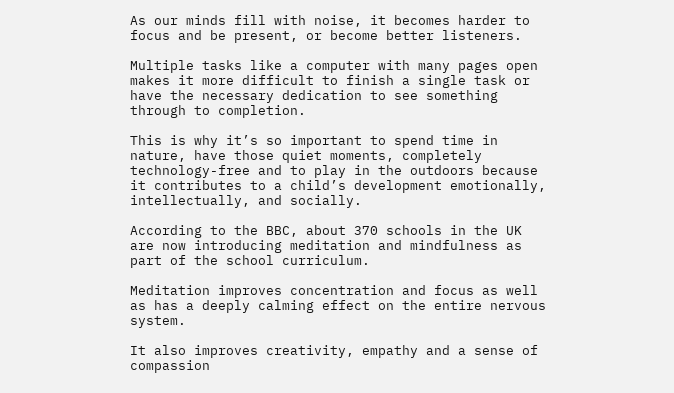As our minds fill with noise, it becomes harder to focus and be present, or become better listeners.

Multiple tasks like a computer with many pages open makes it more difficult to finish a single task or have the necessary dedication to see something through to completion.

This is why it’s so important to spend time in nature, have those quiet moments, completely technology-free and to play in the outdoors because it contributes to a child’s development emotionally, intellectually, and socially.

According to the BBC, about 370 schools in the UK are now introducing meditation and mindfulness as part of the school curriculum.

Meditation improves concentration and focus as well as has a deeply calming effect on the entire nervous system.

It also improves creativity, empathy and a sense of compassion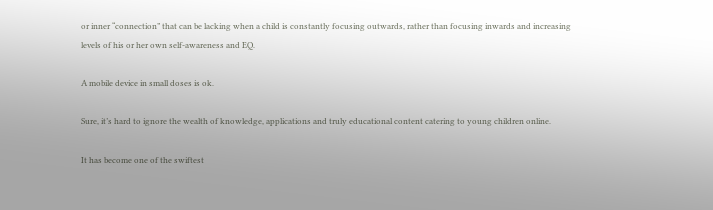or inner “connection” that can be lacking when a child is constantly focusing outwards, rather than focusing inwards and increasing levels of his or her own self-awareness and EQ.

A mobile device in small doses is ok.

Sure, it’s hard to ignore the wealth of knowledge, applications and truly educational content catering to young children online.

It has become one of the swiftest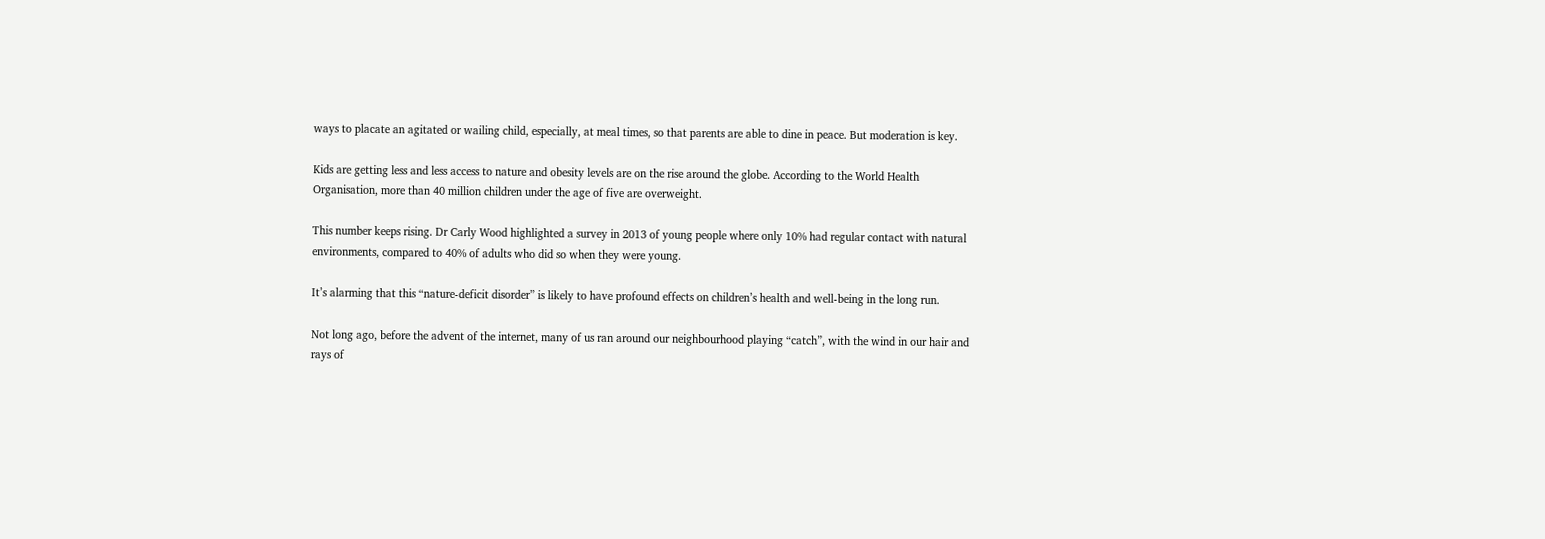ways to placate an agitated or wailing child, especially, at meal times, so that parents are able to dine in peace. But moderation is key.

Kids are getting less and less access to nature and obesity levels are on the rise around the globe. According to the World Health Organisation, more than 40 million children under the age of five are overweight.

This number keeps rising. Dr Carly Wood highlighted a survey in 2013 of young people where only 10% had regular contact with natural environments, compared to 40% of adults who did so when they were young.

It’s alarming that this “nature-deficit disorder” is likely to have profound effects on children’s health and well-being in the long run.

Not long ago, before the advent of the internet, many of us ran around our neighbourhood playing “catch”, with the wind in our hair and rays of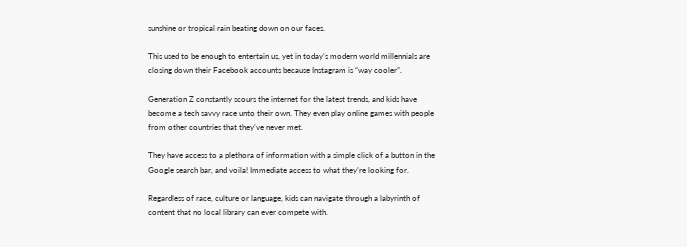sunshine or tropical rain beating down on our faces.

This used to be enough to entertain us, yet in today’s modern world millennials are closing down their Facebook accounts because Instagram is “way cooler”.

Generation Z constantly scours the internet for the latest trends, and kids have become a tech savvy race unto their own. They even play online games with people from other countries that they’ve never met.

They have access to a plethora of information with a simple click of a button in the Google search bar, and voila! Immediate access to what they’re looking for.

Regardless of race, culture or language, kids can navigate through a labyrinth of content that no local library can ever compete with.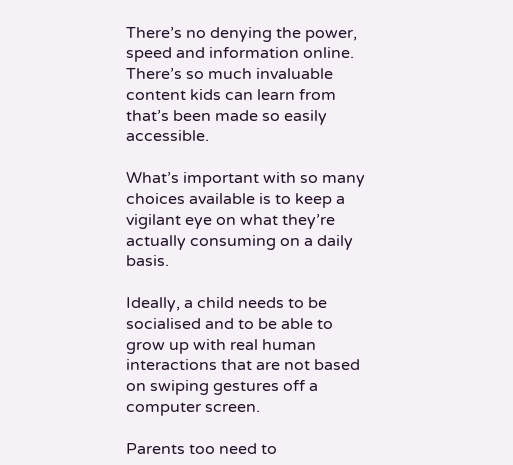There’s no denying the power, speed and information online. There’s so much invaluable content kids can learn from that’s been made so easily accessible.

What’s important with so many choices available is to keep a vigilant eye on what they’re actually consuming on a daily basis.

Ideally, a child needs to be socialised and to be able to grow up with real human interactions that are not based on swiping gestures off a computer screen.

Parents too need to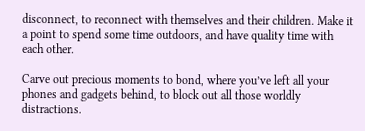disconnect, to reconnect with themselves and their children. Make it a point to spend some time outdoors, and have quality time with each other.

Carve out precious moments to bond, where you’ve left all your phones and gadgets behind, to block out all those worldly distractions.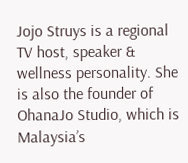Jojo Struys is a regional TV host, speaker & wellness personality. She is also the founder of OhanaJo Studio, which is Malaysia’s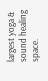largest yoga & sound healing space.